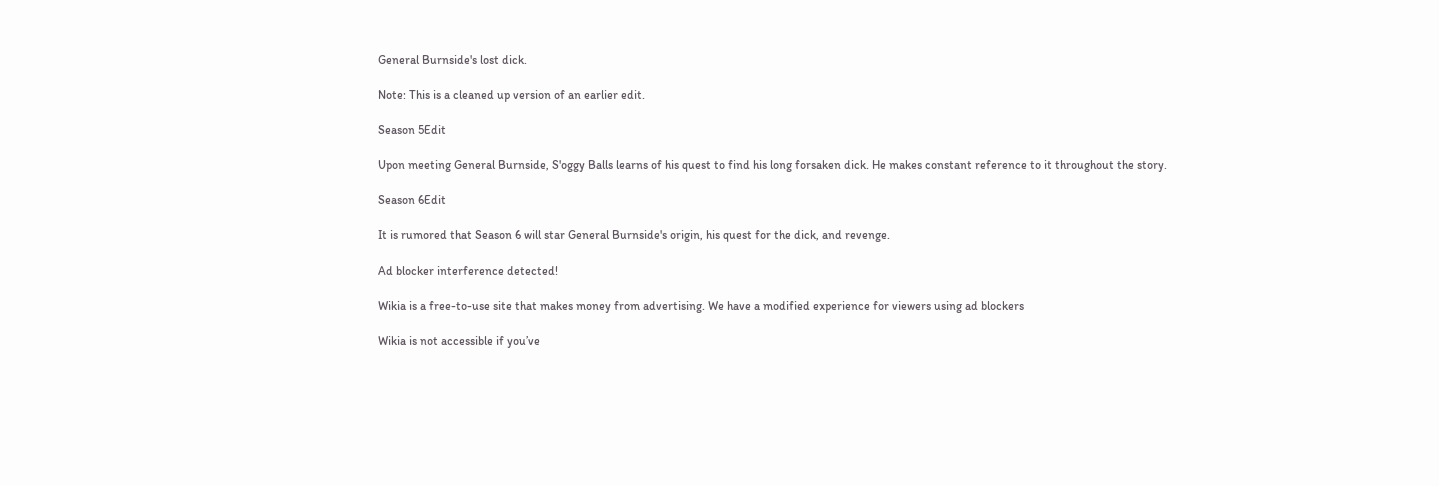General Burnside's lost dick.

Note: This is a cleaned up version of an earlier edit.

Season 5Edit

Upon meeting General Burnside, S'oggy Balls learns of his quest to find his long forsaken dick. He makes constant reference to it throughout the story.

Season 6Edit

It is rumored that Season 6 will star General Burnside's origin, his quest for the dick, and revenge.

Ad blocker interference detected!

Wikia is a free-to-use site that makes money from advertising. We have a modified experience for viewers using ad blockers

Wikia is not accessible if you’ve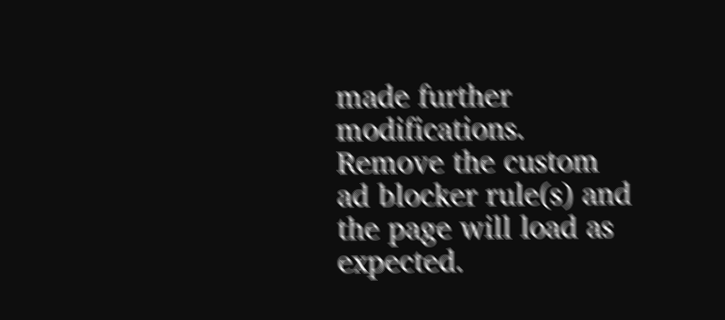made further modifications. Remove the custom ad blocker rule(s) and the page will load as expected.